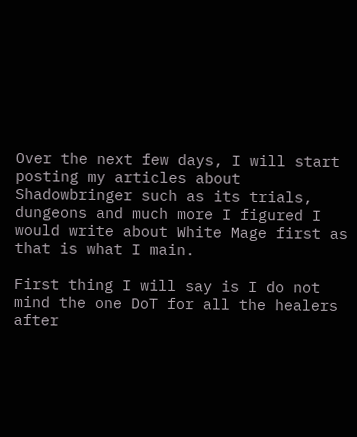Over the next few days, I will start posting my articles about Shadowbringer such as its trials, dungeons and much more I figured I would write about White Mage first as that is what I main.

First thing I will say is I do not mind the one DoT for all the healers after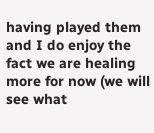having played them and I do enjoy the fact we are healing more for now (we will see what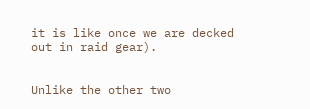it is like once we are decked out in raid gear).


Unlike the other two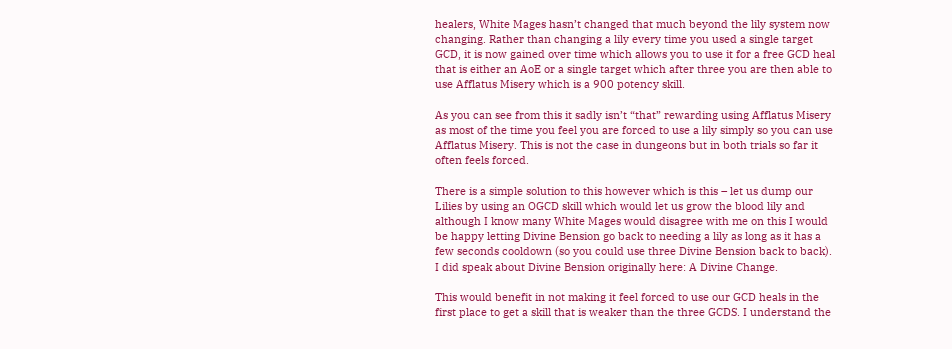healers, White Mages hasn’t changed that much beyond the lily system now changing. Rather than changing a lily every time you used a single target GCD, it is now gained over time which allows you to use it for a free GCD heal that is either an AoE or a single target which after three you are then able to use Afflatus Misery which is a 900 potency skill.

As you can see from this it sadly isn’t “that” rewarding using Afflatus Misery as most of the time you feel you are forced to use a lily simply so you can use Afflatus Misery. This is not the case in dungeons but in both trials so far it often feels forced.

There is a simple solution to this however which is this – let us dump our Lilies by using an OGCD skill which would let us grow the blood lily and although I know many White Mages would disagree with me on this I would be happy letting Divine Bension go back to needing a lily as long as it has a few seconds cooldown (so you could use three Divine Bension back to back). I did speak about Divine Bension originally here: A Divine Change.

This would benefit in not making it feel forced to use our GCD heals in the first place to get a skill that is weaker than the three GCDS. I understand the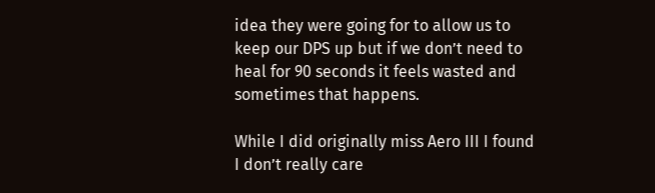idea they were going for to allow us to keep our DPS up but if we don’t need to heal for 90 seconds it feels wasted and sometimes that happens.

While I did originally miss Aero III I found I don’t really care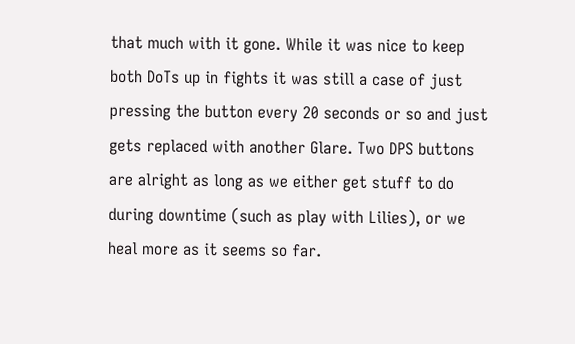that much with it gone. While it was nice to keep both DoTs up in fights it was still a case of just pressing the button every 20 seconds or so and just gets replaced with another Glare. Two DPS buttons are alright as long as we either get stuff to do during downtime (such as play with Lilies), or we heal more as it seems so far.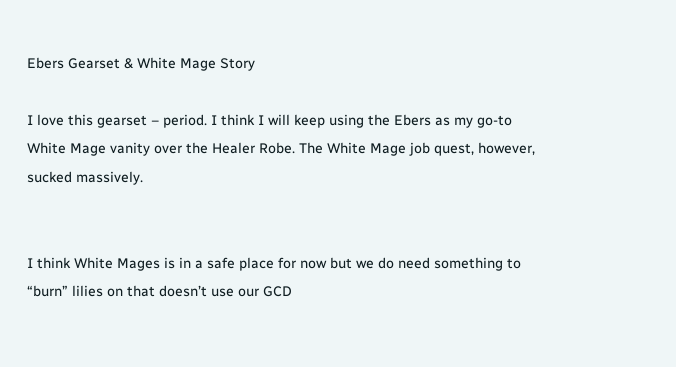Ebers Gearset & White Mage Story

I love this gearset – period. I think I will keep using the Ebers as my go-to White Mage vanity over the Healer Robe. The White Mage job quest, however, sucked massively.


I think White Mages is in a safe place for now but we do need something to “burn” lilies on that doesn’t use our GCD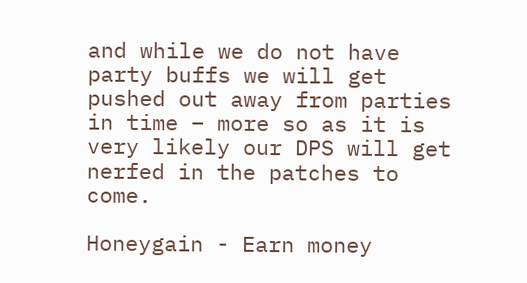and while we do not have party buffs we will get pushed out away from parties in time – more so as it is very likely our DPS will get nerfed in the patches to come.

Honeygain - Earn money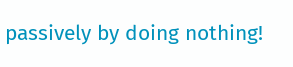passively by doing nothing!